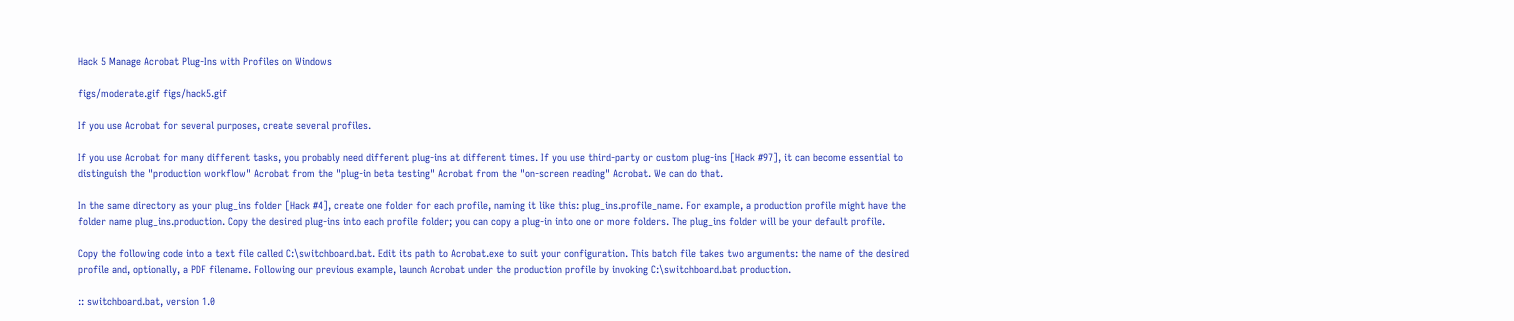Hack 5 Manage Acrobat Plug-Ins with Profiles on Windows

figs/moderate.gif figs/hack5.gif

If you use Acrobat for several purposes, create several profiles.

If you use Acrobat for many different tasks, you probably need different plug-ins at different times. If you use third-party or custom plug-ins [Hack #97], it can become essential to distinguish the "production workflow" Acrobat from the "plug-in beta testing" Acrobat from the "on-screen reading" Acrobat. We can do that.

In the same directory as your plug_ins folder [Hack #4], create one folder for each profile, naming it like this: plug_ins.profile_name. For example, a production profile might have the folder name plug_ins.production. Copy the desired plug-ins into each profile folder; you can copy a plug-in into one or more folders. The plug_ins folder will be your default profile.

Copy the following code into a text file called C:\switchboard.bat. Edit its path to Acrobat.exe to suit your configuration. This batch file takes two arguments: the name of the desired profile and, optionally, a PDF filename. Following our previous example, launch Acrobat under the production profile by invoking C:\switchboard.bat production.

:: switchboard.bat, version 1.0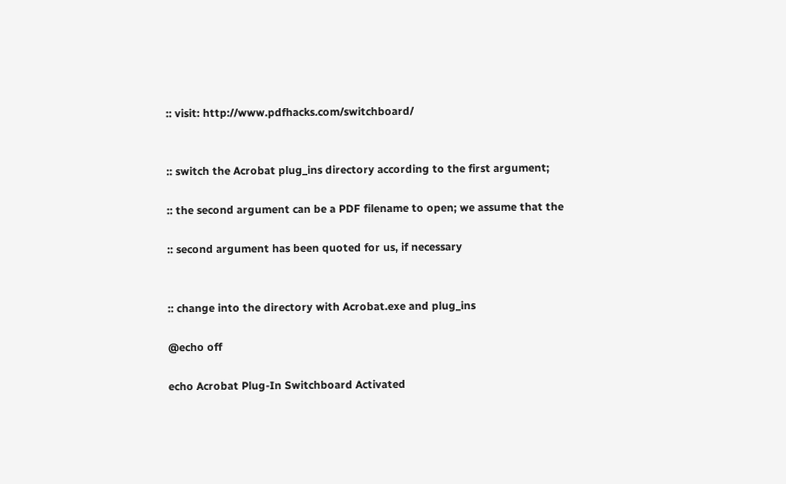:: visit: http://www.pdfhacks.com/switchboard/


:: switch the Acrobat plug_ins directory according to the first argument;

:: the second argument can be a PDF filename to open; we assume that the

:: second argument has been quoted for us, if necessary


:: change into the directory with Acrobat.exe and plug_ins

@echo off

echo Acrobat Plug-In Switchboard Activated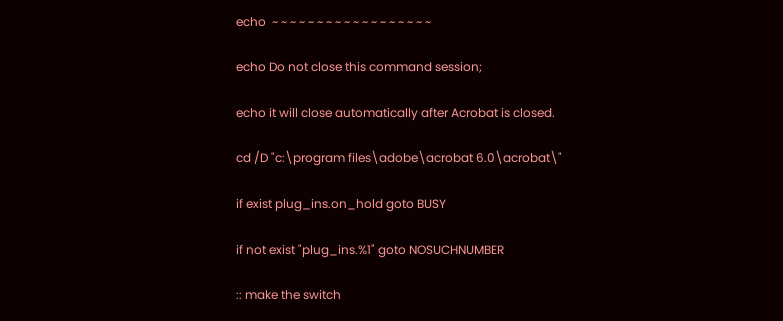echo  ~ ~ ~ ~ ~ ~ ~ ~ ~ ~ ~ ~ ~ ~ ~ ~ ~ ~

echo Do not close this command session;

echo it will close automatically after Acrobat is closed.

cd /D "c:\program files\adobe\acrobat 6.0\acrobat\"

if exist plug_ins.on_hold goto BUSY

if not exist "plug_ins.%1" goto NOSUCHNUMBER

:: make the switch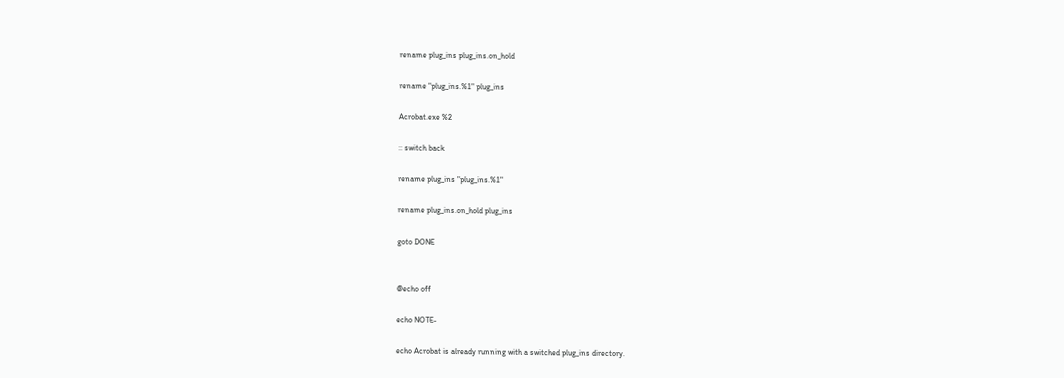rename plug_ins plug_ins.on_hold

rename "plug_ins.%1" plug_ins

Acrobat.exe %2

:: switch back

rename plug_ins "plug_ins.%1"

rename plug_ins.on_hold plug_ins

goto DONE


@echo off

echo NOTE-

echo Acrobat is already running with a switched plug_ins directory.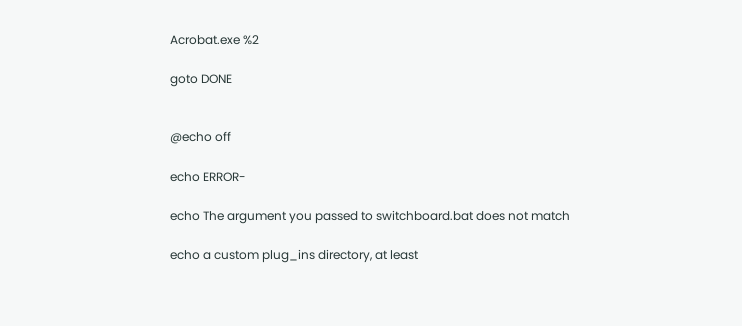Acrobat.exe %2

goto DONE


@echo off

echo ERROR-

echo The argument you passed to switchboard.bat does not match

echo a custom plug_ins directory, at least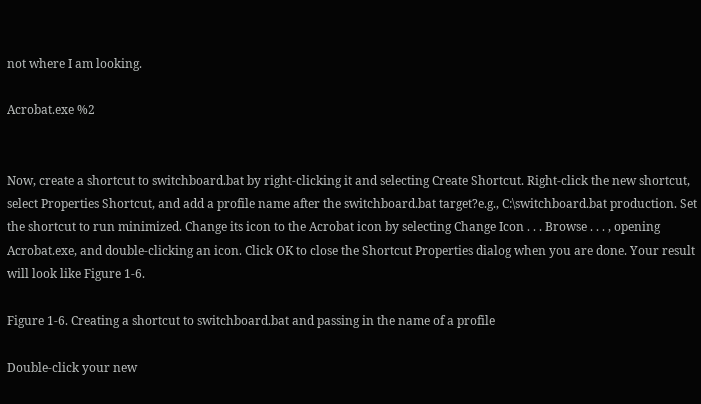not where I am looking.

Acrobat.exe %2


Now, create a shortcut to switchboard.bat by right-clicking it and selecting Create Shortcut. Right-click the new shortcut, select Properties Shortcut, and add a profile name after the switchboard.bat target?e.g., C:\switchboard.bat production. Set the shortcut to run minimized. Change its icon to the Acrobat icon by selecting Change Icon . . . Browse . . . , opening Acrobat.exe, and double-clicking an icon. Click OK to close the Shortcut Properties dialog when you are done. Your result will look like Figure 1-6.

Figure 1-6. Creating a shortcut to switchboard.bat and passing in the name of a profile

Double-click your new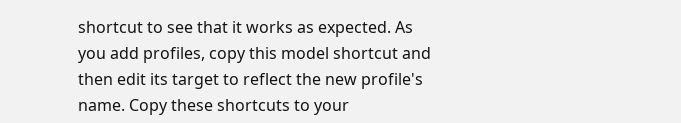shortcut to see that it works as expected. As you add profiles, copy this model shortcut and then edit its target to reflect the new profile's name. Copy these shortcuts to your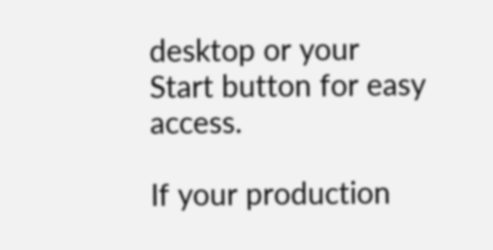desktop or your Start button for easy access.

If your production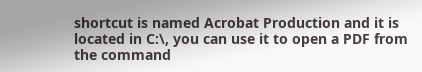shortcut is named Acrobat Production and it is located in C:\, you can use it to open a PDF from the command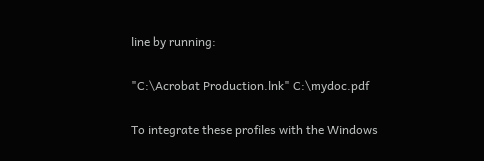line by running:

"C:\Acrobat Production.lnk" C:\mydoc.pdf

To integrate these profiles with the Windows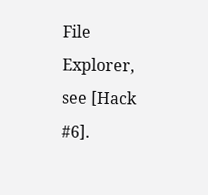File Explorer, see [Hack #6].